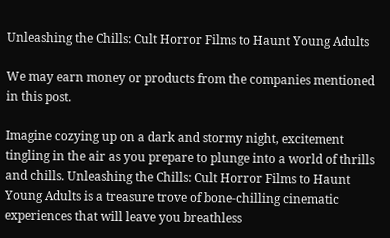Unleashing the Chills: Cult Horror Films to Haunt Young Adults

We may earn money or products from the companies mentioned in this post.

Imagine cozying up on a dark and stormy night, excitement tingling in the air as you prepare to plunge into a world of thrills and chills. Unleashing the Chills: Cult Horror Films to Haunt Young Adults is a treasure trove of bone-chilling cinematic experiences that will leave you breathless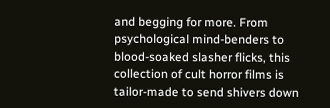and begging for more. From psychological mind-benders to blood-soaked slasher flicks, this collection of cult horror films is tailor-made to send shivers down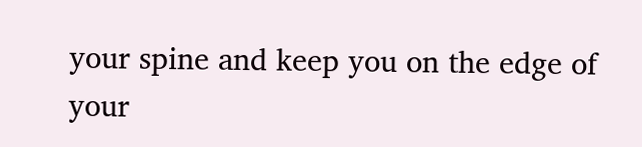your spine and keep you on the edge of your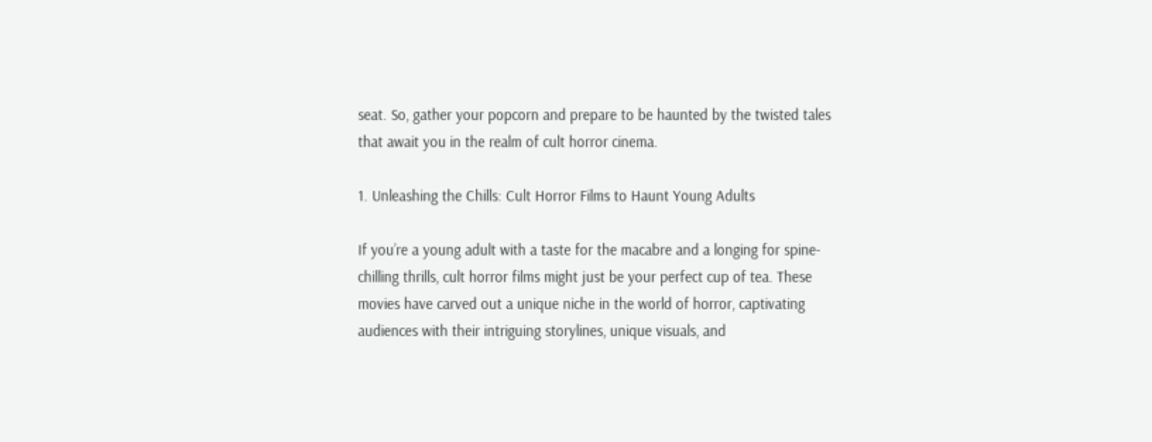seat. So, gather your popcorn and prepare to be haunted by the twisted tales that await you in the realm of cult horror cinema.

1. Unleashing the Chills: Cult Horror Films to Haunt Young Adults

If you’re a young adult with a taste for the macabre and a longing for spine-chilling thrills, cult horror films might just be your perfect cup of tea. These movies have carved out a unique niche in the world of horror, captivating audiences with their intriguing storylines, unique visuals, and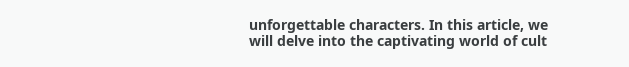unforgettable characters. In this article, we will delve into the captivating world of cult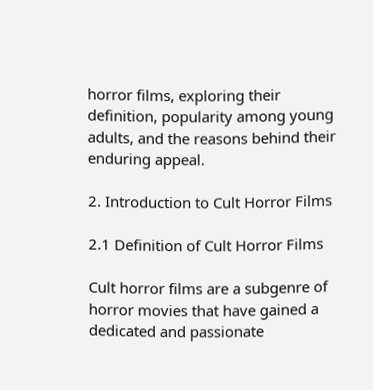horror films, exploring their definition, popularity among young adults, and the reasons behind their enduring appeal.

2. Introduction to Cult Horror Films

2.1 Definition of Cult Horror Films

Cult horror films are a subgenre of horror movies that have gained a dedicated and passionate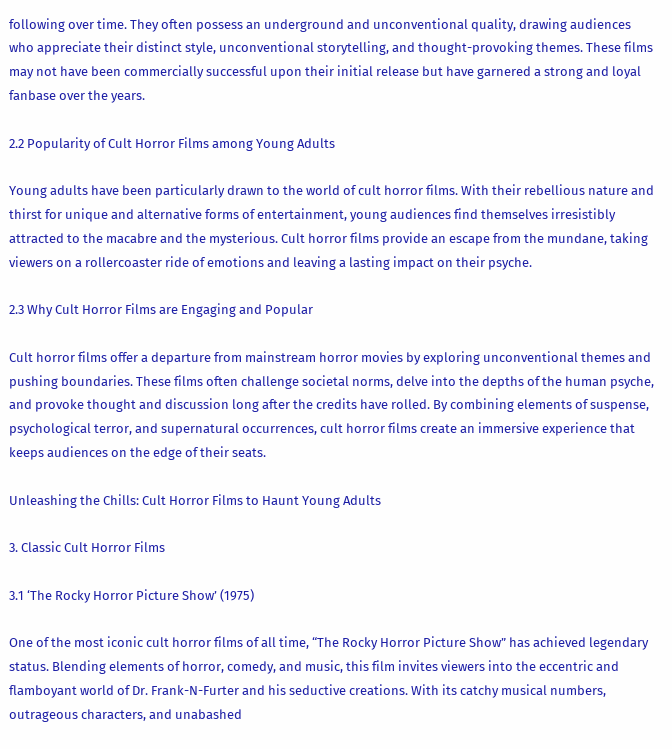following over time. They often possess an underground and unconventional quality, drawing audiences who appreciate their distinct style, unconventional storytelling, and thought-provoking themes. These films may not have been commercially successful upon their initial release but have garnered a strong and loyal fanbase over the years.

2.2 Popularity of Cult Horror Films among Young Adults

Young adults have been particularly drawn to the world of cult horror films. With their rebellious nature and thirst for unique and alternative forms of entertainment, young audiences find themselves irresistibly attracted to the macabre and the mysterious. Cult horror films provide an escape from the mundane, taking viewers on a rollercoaster ride of emotions and leaving a lasting impact on their psyche.

2.3 Why Cult Horror Films are Engaging and Popular

Cult horror films offer a departure from mainstream horror movies by exploring unconventional themes and pushing boundaries. These films often challenge societal norms, delve into the depths of the human psyche, and provoke thought and discussion long after the credits have rolled. By combining elements of suspense, psychological terror, and supernatural occurrences, cult horror films create an immersive experience that keeps audiences on the edge of their seats.

Unleashing the Chills: Cult Horror Films to Haunt Young Adults

3. Classic Cult Horror Films

3.1 ‘The Rocky Horror Picture Show’ (1975)

One of the most iconic cult horror films of all time, “The Rocky Horror Picture Show” has achieved legendary status. Blending elements of horror, comedy, and music, this film invites viewers into the eccentric and flamboyant world of Dr. Frank-N-Furter and his seductive creations. With its catchy musical numbers, outrageous characters, and unabashed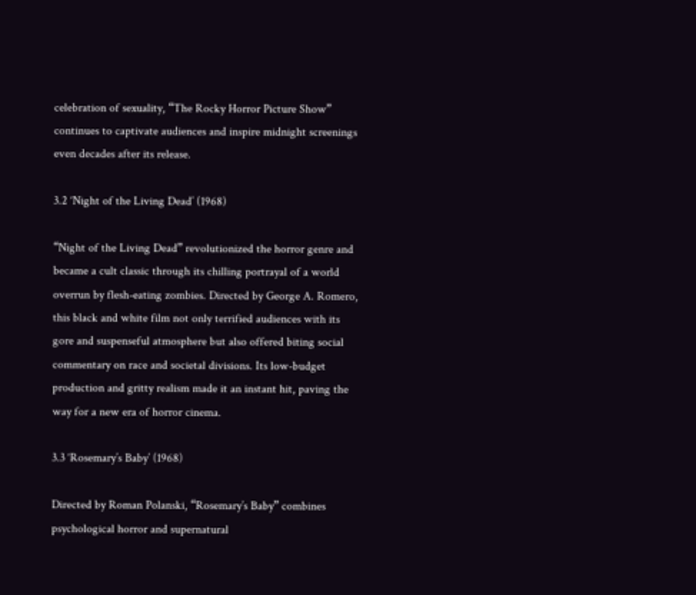celebration of sexuality, “The Rocky Horror Picture Show” continues to captivate audiences and inspire midnight screenings even decades after its release.

3.2 ‘Night of the Living Dead’ (1968)

“Night of the Living Dead” revolutionized the horror genre and became a cult classic through its chilling portrayal of a world overrun by flesh-eating zombies. Directed by George A. Romero, this black and white film not only terrified audiences with its gore and suspenseful atmosphere but also offered biting social commentary on race and societal divisions. Its low-budget production and gritty realism made it an instant hit, paving the way for a new era of horror cinema.

3.3 ‘Rosemary’s Baby’ (1968)

Directed by Roman Polanski, “Rosemary’s Baby” combines psychological horror and supernatural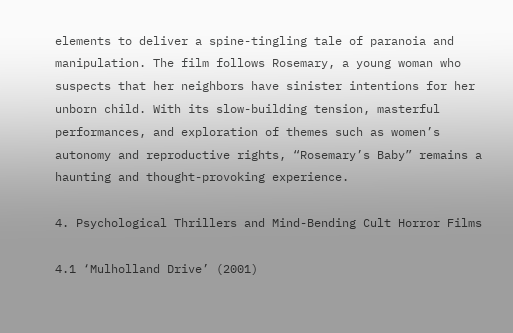elements to deliver a spine-tingling tale of paranoia and manipulation. The film follows Rosemary, a young woman who suspects that her neighbors have sinister intentions for her unborn child. With its slow-building tension, masterful performances, and exploration of themes such as women’s autonomy and reproductive rights, “Rosemary’s Baby” remains a haunting and thought-provoking experience.

4. Psychological Thrillers and Mind-Bending Cult Horror Films

4.1 ‘Mulholland Drive’ (2001)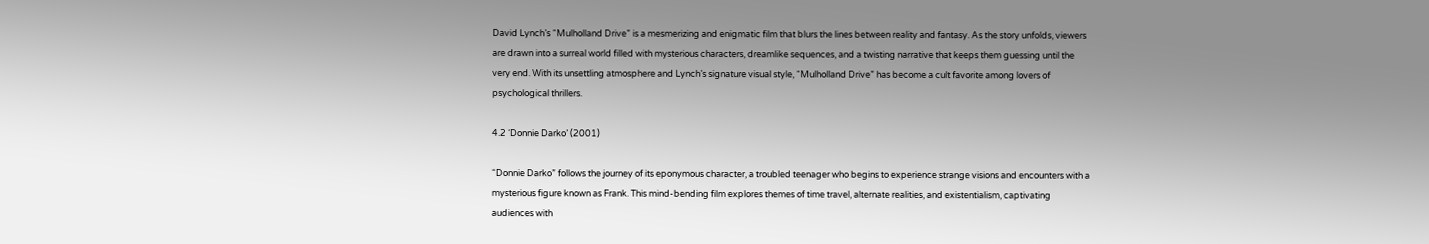David Lynch’s “Mulholland Drive” is a mesmerizing and enigmatic film that blurs the lines between reality and fantasy. As the story unfolds, viewers are drawn into a surreal world filled with mysterious characters, dreamlike sequences, and a twisting narrative that keeps them guessing until the very end. With its unsettling atmosphere and Lynch’s signature visual style, “Mulholland Drive” has become a cult favorite among lovers of psychological thrillers.

4.2 ‘Donnie Darko’ (2001)

“Donnie Darko” follows the journey of its eponymous character, a troubled teenager who begins to experience strange visions and encounters with a mysterious figure known as Frank. This mind-bending film explores themes of time travel, alternate realities, and existentialism, captivating audiences with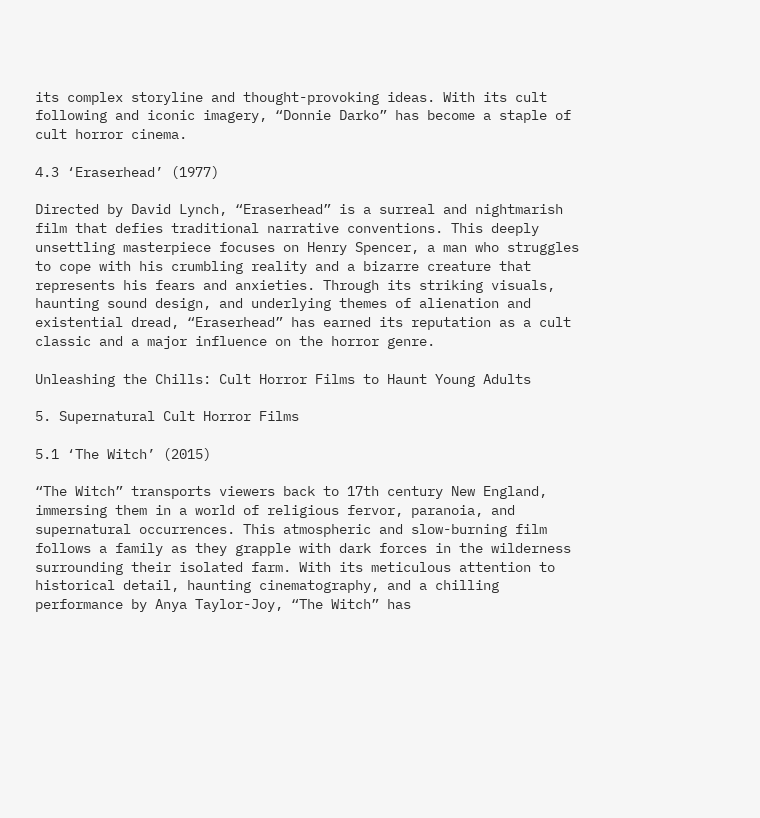its complex storyline and thought-provoking ideas. With its cult following and iconic imagery, “Donnie Darko” has become a staple of cult horror cinema.

4.3 ‘Eraserhead’ (1977)

Directed by David Lynch, “Eraserhead” is a surreal and nightmarish film that defies traditional narrative conventions. This deeply unsettling masterpiece focuses on Henry Spencer, a man who struggles to cope with his crumbling reality and a bizarre creature that represents his fears and anxieties. Through its striking visuals, haunting sound design, and underlying themes of alienation and existential dread, “Eraserhead” has earned its reputation as a cult classic and a major influence on the horror genre.

Unleashing the Chills: Cult Horror Films to Haunt Young Adults

5. Supernatural Cult Horror Films

5.1 ‘The Witch’ (2015)

“The Witch” transports viewers back to 17th century New England, immersing them in a world of religious fervor, paranoia, and supernatural occurrences. This atmospheric and slow-burning film follows a family as they grapple with dark forces in the wilderness surrounding their isolated farm. With its meticulous attention to historical detail, haunting cinematography, and a chilling performance by Anya Taylor-Joy, “The Witch” has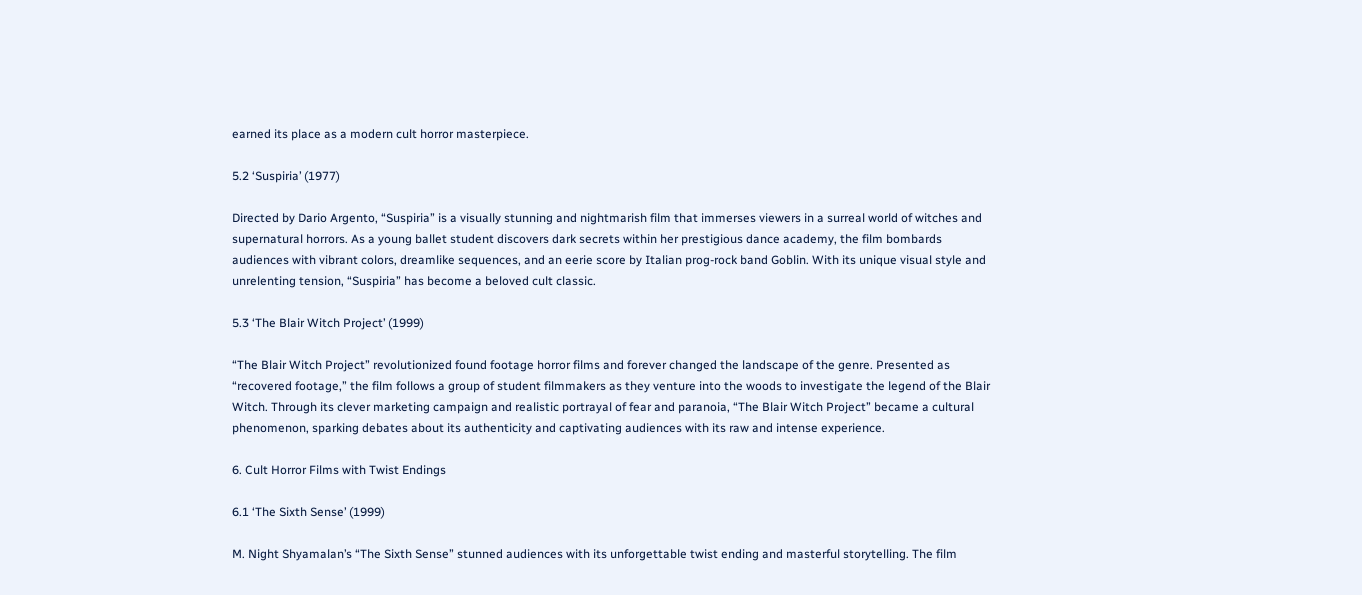earned its place as a modern cult horror masterpiece.

5.2 ‘Suspiria’ (1977)

Directed by Dario Argento, “Suspiria” is a visually stunning and nightmarish film that immerses viewers in a surreal world of witches and supernatural horrors. As a young ballet student discovers dark secrets within her prestigious dance academy, the film bombards audiences with vibrant colors, dreamlike sequences, and an eerie score by Italian prog-rock band Goblin. With its unique visual style and unrelenting tension, “Suspiria” has become a beloved cult classic.

5.3 ‘The Blair Witch Project’ (1999)

“The Blair Witch Project” revolutionized found footage horror films and forever changed the landscape of the genre. Presented as “recovered footage,” the film follows a group of student filmmakers as they venture into the woods to investigate the legend of the Blair Witch. Through its clever marketing campaign and realistic portrayal of fear and paranoia, “The Blair Witch Project” became a cultural phenomenon, sparking debates about its authenticity and captivating audiences with its raw and intense experience.

6. Cult Horror Films with Twist Endings

6.1 ‘The Sixth Sense’ (1999)

M. Night Shyamalan’s “The Sixth Sense” stunned audiences with its unforgettable twist ending and masterful storytelling. The film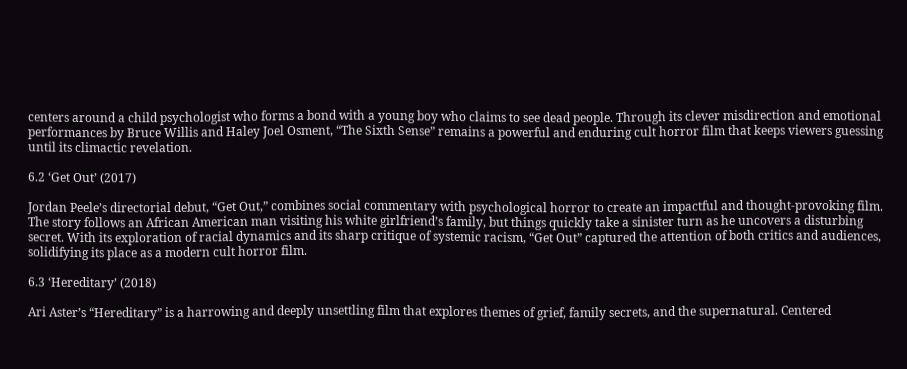centers around a child psychologist who forms a bond with a young boy who claims to see dead people. Through its clever misdirection and emotional performances by Bruce Willis and Haley Joel Osment, “The Sixth Sense” remains a powerful and enduring cult horror film that keeps viewers guessing until its climactic revelation.

6.2 ‘Get Out’ (2017)

Jordan Peele’s directorial debut, “Get Out,” combines social commentary with psychological horror to create an impactful and thought-provoking film. The story follows an African American man visiting his white girlfriend’s family, but things quickly take a sinister turn as he uncovers a disturbing secret. With its exploration of racial dynamics and its sharp critique of systemic racism, “Get Out” captured the attention of both critics and audiences, solidifying its place as a modern cult horror film.

6.3 ‘Hereditary’ (2018)

Ari Aster’s “Hereditary” is a harrowing and deeply unsettling film that explores themes of grief, family secrets, and the supernatural. Centered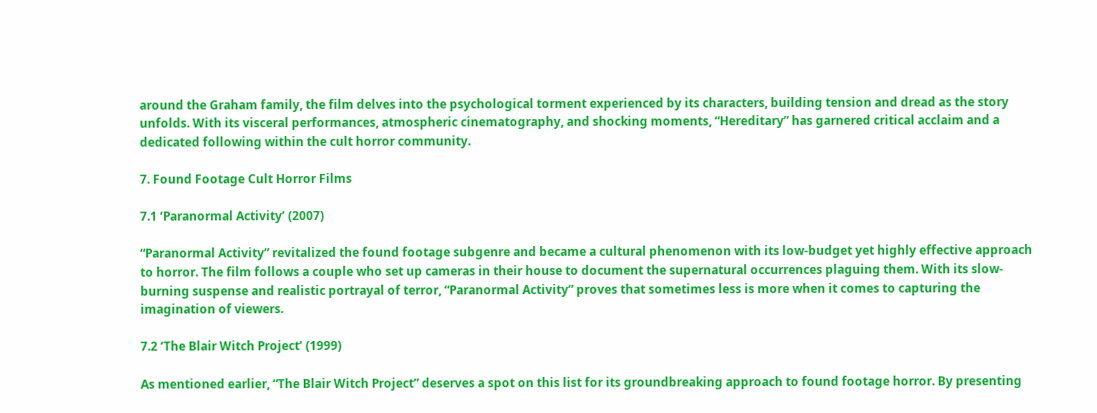around the Graham family, the film delves into the psychological torment experienced by its characters, building tension and dread as the story unfolds. With its visceral performances, atmospheric cinematography, and shocking moments, “Hereditary” has garnered critical acclaim and a dedicated following within the cult horror community.

7. Found Footage Cult Horror Films

7.1 ‘Paranormal Activity’ (2007)

“Paranormal Activity” revitalized the found footage subgenre and became a cultural phenomenon with its low-budget yet highly effective approach to horror. The film follows a couple who set up cameras in their house to document the supernatural occurrences plaguing them. With its slow-burning suspense and realistic portrayal of terror, “Paranormal Activity” proves that sometimes less is more when it comes to capturing the imagination of viewers.

7.2 ‘The Blair Witch Project’ (1999)

As mentioned earlier, “The Blair Witch Project” deserves a spot on this list for its groundbreaking approach to found footage horror. By presenting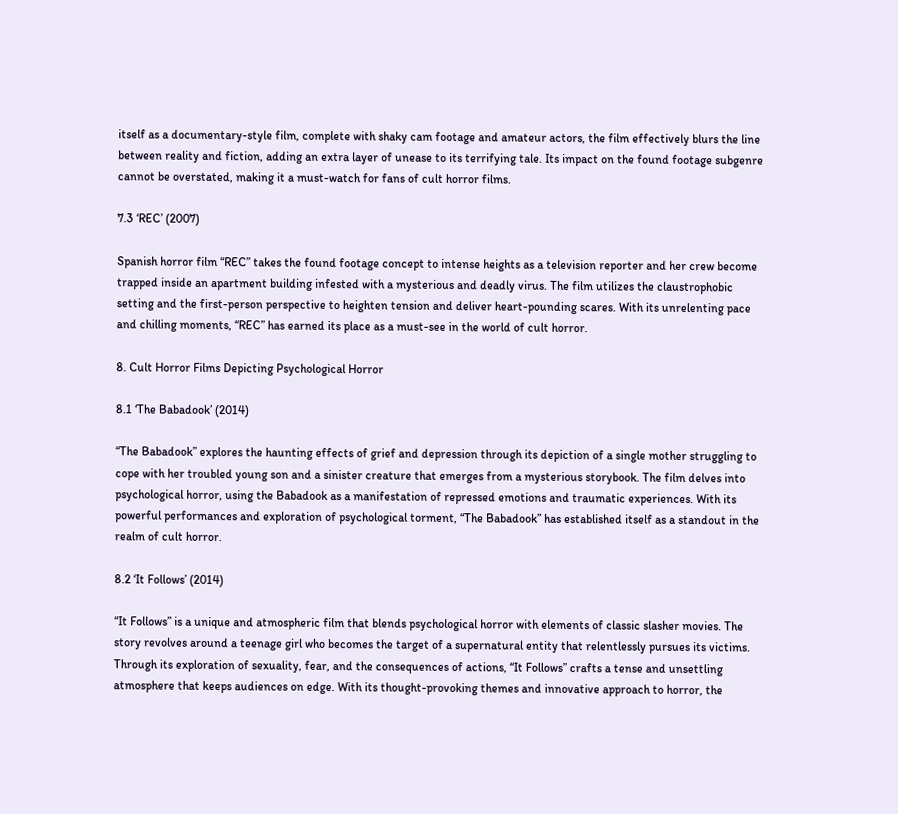itself as a documentary-style film, complete with shaky cam footage and amateur actors, the film effectively blurs the line between reality and fiction, adding an extra layer of unease to its terrifying tale. Its impact on the found footage subgenre cannot be overstated, making it a must-watch for fans of cult horror films.

7.3 ‘REC’ (2007)

Spanish horror film “REC” takes the found footage concept to intense heights as a television reporter and her crew become trapped inside an apartment building infested with a mysterious and deadly virus. The film utilizes the claustrophobic setting and the first-person perspective to heighten tension and deliver heart-pounding scares. With its unrelenting pace and chilling moments, “REC” has earned its place as a must-see in the world of cult horror.

8. Cult Horror Films Depicting Psychological Horror

8.1 ‘The Babadook’ (2014)

“The Babadook” explores the haunting effects of grief and depression through its depiction of a single mother struggling to cope with her troubled young son and a sinister creature that emerges from a mysterious storybook. The film delves into psychological horror, using the Babadook as a manifestation of repressed emotions and traumatic experiences. With its powerful performances and exploration of psychological torment, “The Babadook” has established itself as a standout in the realm of cult horror.

8.2 ‘It Follows’ (2014)

“It Follows” is a unique and atmospheric film that blends psychological horror with elements of classic slasher movies. The story revolves around a teenage girl who becomes the target of a supernatural entity that relentlessly pursues its victims. Through its exploration of sexuality, fear, and the consequences of actions, “It Follows” crafts a tense and unsettling atmosphere that keeps audiences on edge. With its thought-provoking themes and innovative approach to horror, the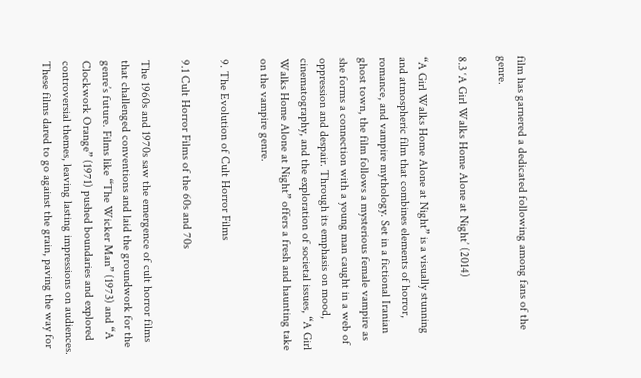film has garnered a dedicated following among fans of the genre.

8.3 ‘A Girl Walks Home Alone at Night’ (2014)

“A Girl Walks Home Alone at Night” is a visually stunning and atmospheric film that combines elements of horror, romance, and vampire mythology. Set in a fictional Iranian ghost town, the film follows a mysterious female vampire as she forms a connection with a young man caught in a web of oppression and despair. Through its emphasis on mood, cinematography, and the exploration of societal issues, “A Girl Walks Home Alone at Night” offers a fresh and haunting take on the vampire genre.

9. The Evolution of Cult Horror Films

9.1 Cult Horror Films of the 60s and 70s

The 1960s and 1970s saw the emergence of cult horror films that challenged conventions and laid the groundwork for the genre’s future. Films like “The Wicker Man” (1973) and “A Clockwork Orange” (1971) pushed boundaries and explored controversial themes, leaving lasting impressions on audiences. These films dared to go against the grain, paving the way for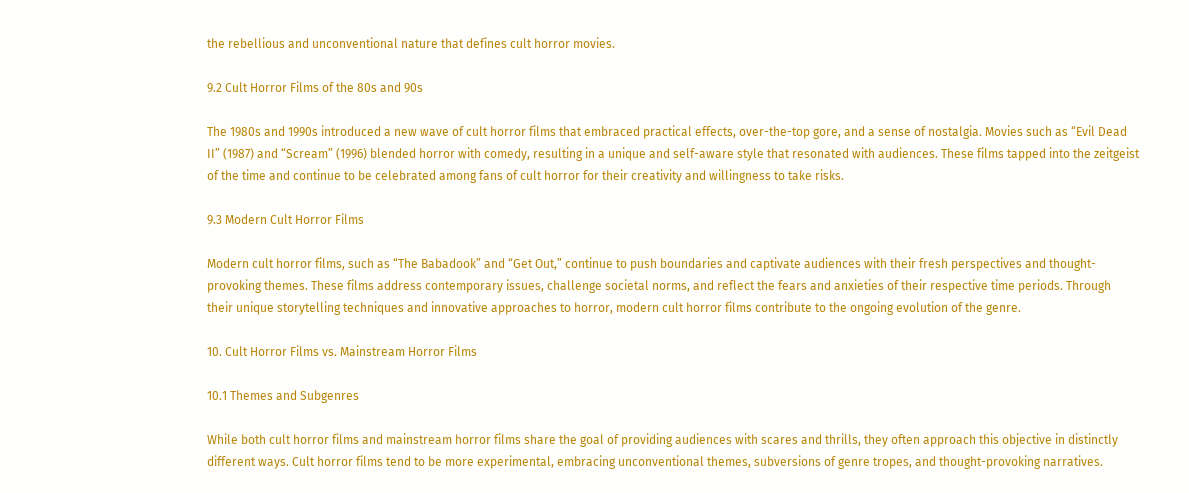the rebellious and unconventional nature that defines cult horror movies.

9.2 Cult Horror Films of the 80s and 90s

The 1980s and 1990s introduced a new wave of cult horror films that embraced practical effects, over-the-top gore, and a sense of nostalgia. Movies such as “Evil Dead II” (1987) and “Scream” (1996) blended horror with comedy, resulting in a unique and self-aware style that resonated with audiences. These films tapped into the zeitgeist of the time and continue to be celebrated among fans of cult horror for their creativity and willingness to take risks.

9.3 Modern Cult Horror Films

Modern cult horror films, such as “The Babadook” and “Get Out,” continue to push boundaries and captivate audiences with their fresh perspectives and thought-provoking themes. These films address contemporary issues, challenge societal norms, and reflect the fears and anxieties of their respective time periods. Through their unique storytelling techniques and innovative approaches to horror, modern cult horror films contribute to the ongoing evolution of the genre.

10. Cult Horror Films vs. Mainstream Horror Films

10.1 Themes and Subgenres

While both cult horror films and mainstream horror films share the goal of providing audiences with scares and thrills, they often approach this objective in distinctly different ways. Cult horror films tend to be more experimental, embracing unconventional themes, subversions of genre tropes, and thought-provoking narratives.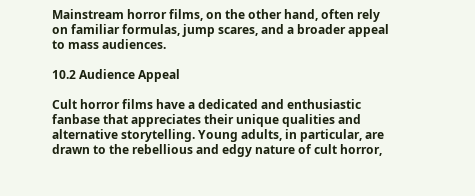Mainstream horror films, on the other hand, often rely on familiar formulas, jump scares, and a broader appeal to mass audiences.

10.2 Audience Appeal

Cult horror films have a dedicated and enthusiastic fanbase that appreciates their unique qualities and alternative storytelling. Young adults, in particular, are drawn to the rebellious and edgy nature of cult horror,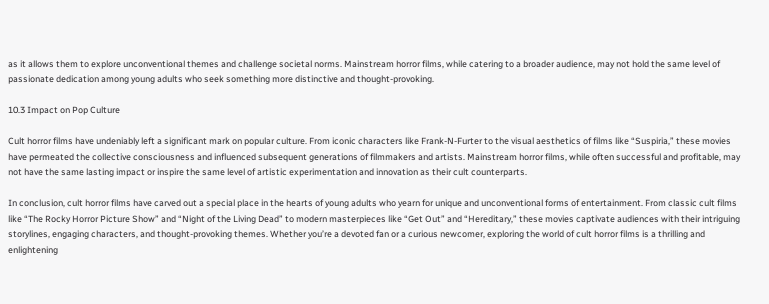as it allows them to explore unconventional themes and challenge societal norms. Mainstream horror films, while catering to a broader audience, may not hold the same level of passionate dedication among young adults who seek something more distinctive and thought-provoking.

10.3 Impact on Pop Culture

Cult horror films have undeniably left a significant mark on popular culture. From iconic characters like Frank-N-Furter to the visual aesthetics of films like “Suspiria,” these movies have permeated the collective consciousness and influenced subsequent generations of filmmakers and artists. Mainstream horror films, while often successful and profitable, may not have the same lasting impact or inspire the same level of artistic experimentation and innovation as their cult counterparts.

In conclusion, cult horror films have carved out a special place in the hearts of young adults who yearn for unique and unconventional forms of entertainment. From classic cult films like “The Rocky Horror Picture Show” and “Night of the Living Dead” to modern masterpieces like “Get Out” and “Hereditary,” these movies captivate audiences with their intriguing storylines, engaging characters, and thought-provoking themes. Whether you’re a devoted fan or a curious newcomer, exploring the world of cult horror films is a thrilling and enlightening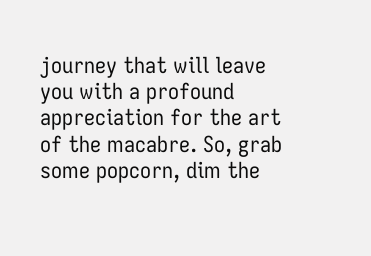journey that will leave you with a profound appreciation for the art of the macabre. So, grab some popcorn, dim the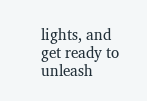lights, and get ready to unleash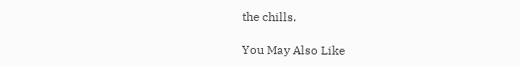the chills.

You May Also Like